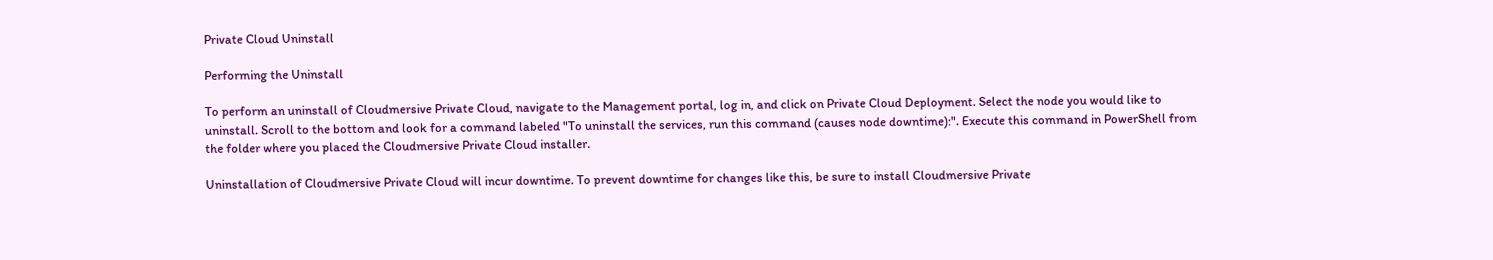Private Cloud Uninstall

Performing the Uninstall

To perform an uninstall of Cloudmersive Private Cloud, navigate to the Management portal, log in, and click on Private Cloud Deployment. Select the node you would like to uninstall. Scroll to the bottom and look for a command labeled "To uninstall the services, run this command (causes node downtime):". Execute this command in PowerShell from the folder where you placed the Cloudmersive Private Cloud installer.

Uninstallation of Cloudmersive Private Cloud will incur downtime. To prevent downtime for changes like this, be sure to install Cloudmersive Private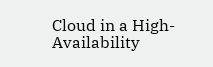Cloud in a High-Availability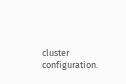cluster configuration.